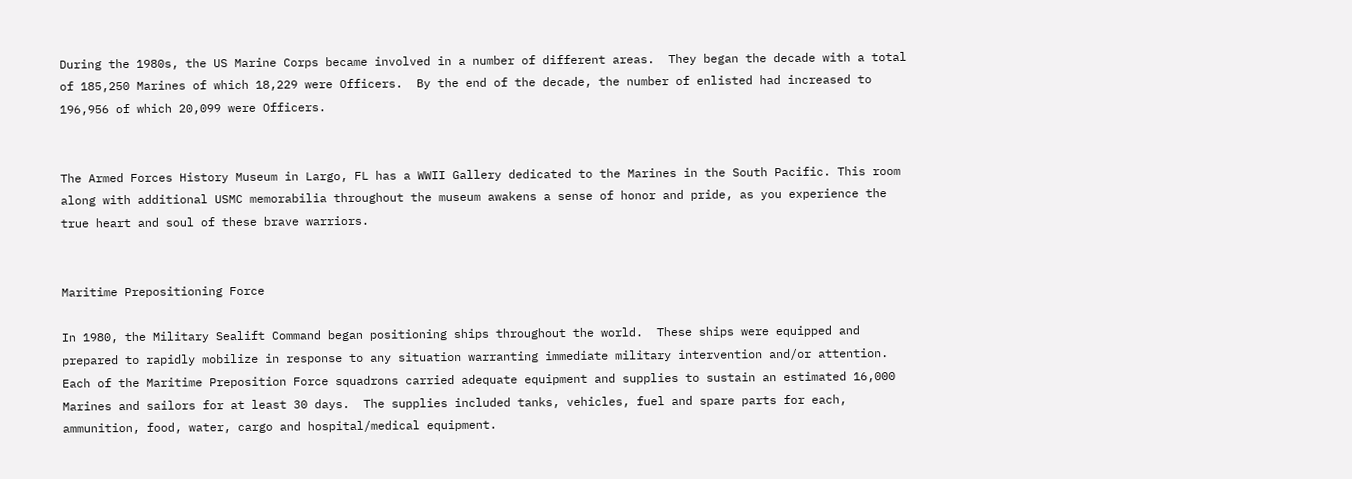During the 1980s, the US Marine Corps became involved in a number of different areas.  They began the decade with a total of 185,250 Marines of which 18,229 were Officers.  By the end of the decade, the number of enlisted had increased to 196,956 of which 20,099 were Officers.


The Armed Forces History Museum in Largo, FL has a WWII Gallery dedicated to the Marines in the South Pacific. This room along with additional USMC memorabilia throughout the museum awakens a sense of honor and pride, as you experience the true heart and soul of these brave warriors.


Maritime Prepositioning Force

In 1980, the Military Sealift Command began positioning ships throughout the world.  These ships were equipped and prepared to rapidly mobilize in response to any situation warranting immediate military intervention and/or attention.  Each of the Maritime Preposition Force squadrons carried adequate equipment and supplies to sustain an estimated 16,000 Marines and sailors for at least 30 days.  The supplies included tanks, vehicles, fuel and spare parts for each, ammunition, food, water, cargo and hospital/medical equipment.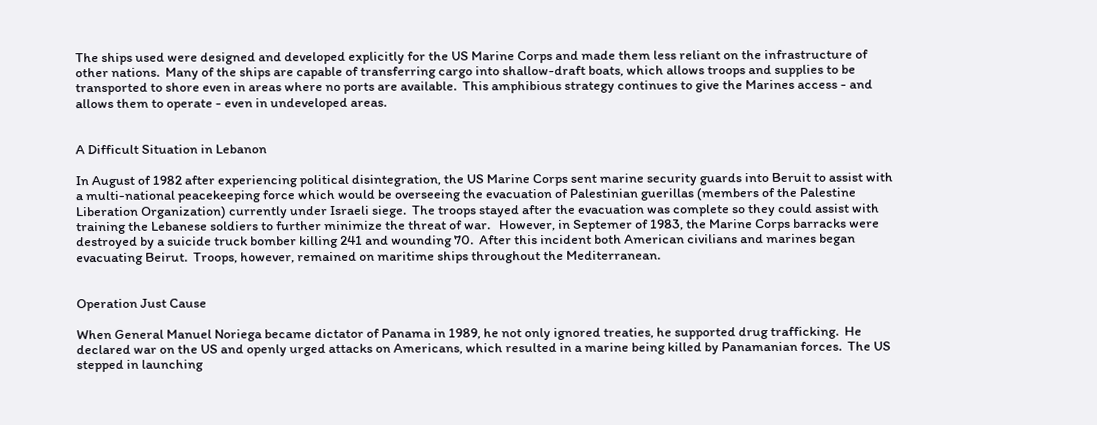The ships used were designed and developed explicitly for the US Marine Corps and made them less reliant on the infrastructure of other nations.  Many of the ships are capable of transferring cargo into shallow-draft boats, which allows troops and supplies to be transported to shore even in areas where no ports are available.  This amphibious strategy continues to give the Marines access - and allows them to operate - even in undeveloped areas.


A Difficult Situation in Lebanon

In August of 1982 after experiencing political disintegration, the US Marine Corps sent marine security guards into Beruit to assist with a multi-national peacekeeping force which would be overseeing the evacuation of Palestinian guerillas (members of the Palestine Liberation Organization) currently under Israeli siege.  The troops stayed after the evacuation was complete so they could assist with training the Lebanese soldiers to further minimize the threat of war.   However, in Septemer of 1983, the Marine Corps barracks were destroyed by a suicide truck bomber killing 241 and wounding 70.  After this incident both American civilians and marines began evacuating Beirut.  Troops, however, remained on maritime ships throughout the Mediterranean.


Operation Just Cause

When General Manuel Noriega became dictator of Panama in 1989, he not only ignored treaties, he supported drug trafficking.  He declared war on the US and openly urged attacks on Americans, which resulted in a marine being killed by Panamanian forces.  The US stepped in launching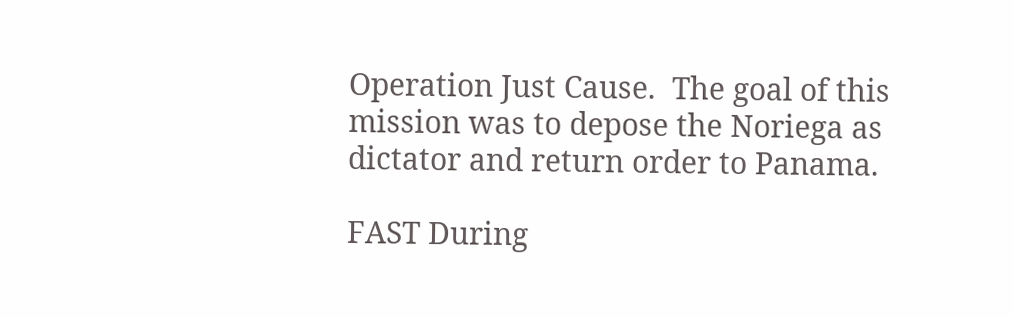Operation Just Cause.  The goal of this mission was to depose the Noriega as dictator and return order to Panama.

FAST During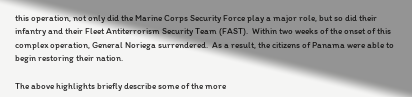this operation, not only did the Marine Corps Security Force play a major role, but so did their infantry and their Fleet Antiterrorism Security Team (FAST).  Within two weeks of the onset of this complex operation, General Noriega surrendered.  As a result, the citizens of Panama were able to begin restoring their nation.

The above highlights briefly describe some of the more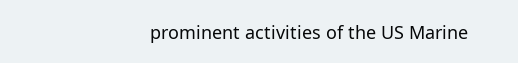prominent activities of the US Marine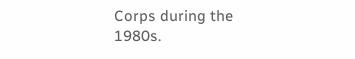Corps during the 1980s.